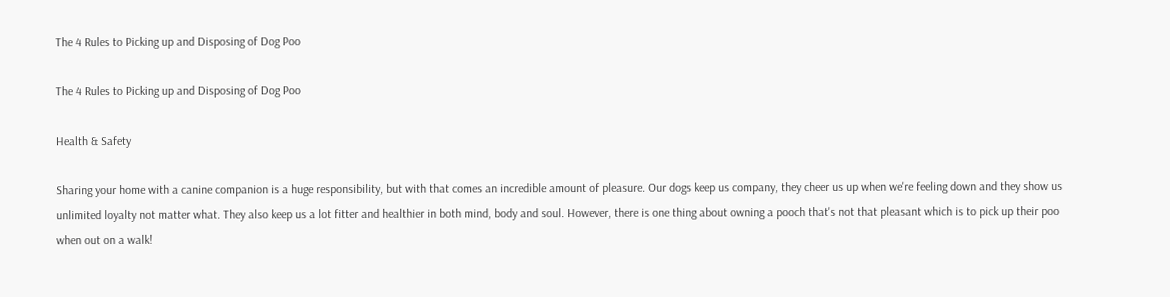The 4 Rules to Picking up and Disposing of Dog Poo

The 4 Rules to Picking up and Disposing of Dog Poo

Health & Safety

Sharing your home with a canine companion is a huge responsibility, but with that comes an incredible amount of pleasure. Our dogs keep us company, they cheer us up when we're feeling down and they show us unlimited loyalty not matter what. They also keep us a lot fitter and healthier in both mind, body and soul. However, there is one thing about owning a pooch that's not that pleasant which is to pick up their poo when out on a walk!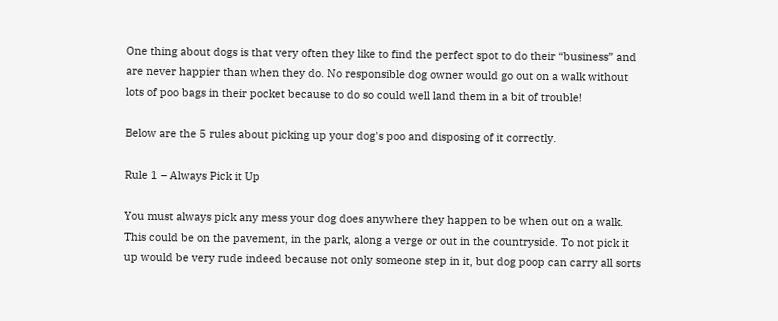One thing about dogs is that very often they like to find the perfect spot to do their “business” and are never happier than when they do. No responsible dog owner would go out on a walk without lots of poo bags in their pocket because to do so could well land them in a bit of trouble!

Below are the 5 rules about picking up your dog's poo and disposing of it correctly.

Rule 1 – Always Pick it Up

You must always pick any mess your dog does anywhere they happen to be when out on a walk. This could be on the pavement, in the park, along a verge or out in the countryside. To not pick it up would be very rude indeed because not only someone step in it, but dog poop can carry all sorts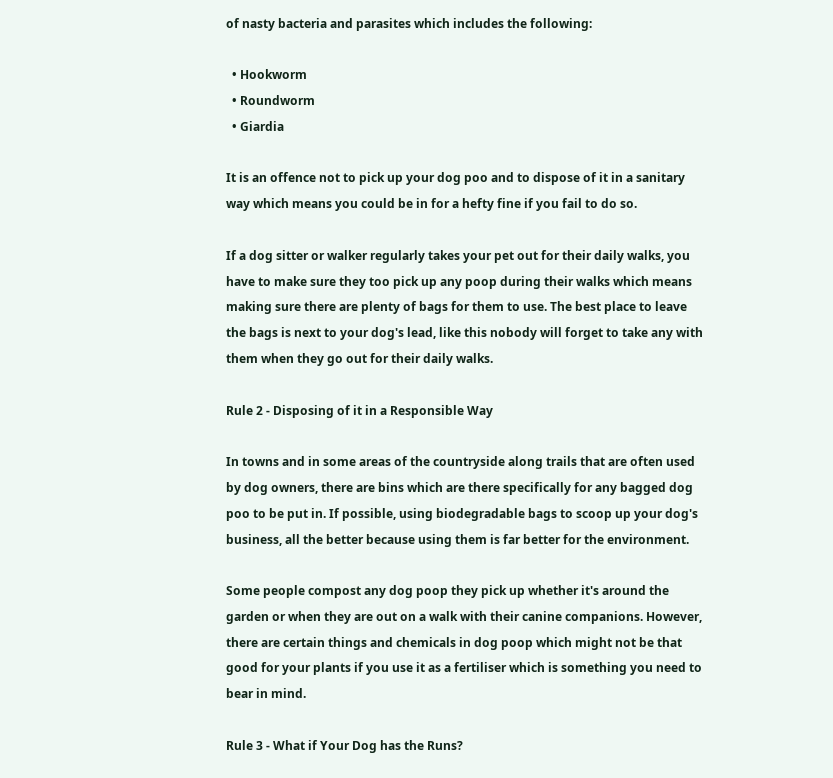of nasty bacteria and parasites which includes the following:

  • Hookworm
  • Roundworm
  • Giardia

It is an offence not to pick up your dog poo and to dispose of it in a sanitary way which means you could be in for a hefty fine if you fail to do so.

If a dog sitter or walker regularly takes your pet out for their daily walks, you have to make sure they too pick up any poop during their walks which means making sure there are plenty of bags for them to use. The best place to leave the bags is next to your dog's lead, like this nobody will forget to take any with them when they go out for their daily walks.

Rule 2 - Disposing of it in a Responsible Way

In towns and in some areas of the countryside along trails that are often used by dog owners, there are bins which are there specifically for any bagged dog poo to be put in. If possible, using biodegradable bags to scoop up your dog's business, all the better because using them is far better for the environment.

Some people compost any dog poop they pick up whether it's around the garden or when they are out on a walk with their canine companions. However, there are certain things and chemicals in dog poop which might not be that good for your plants if you use it as a fertiliser which is something you need to bear in mind.

Rule 3 - What if Your Dog has the Runs?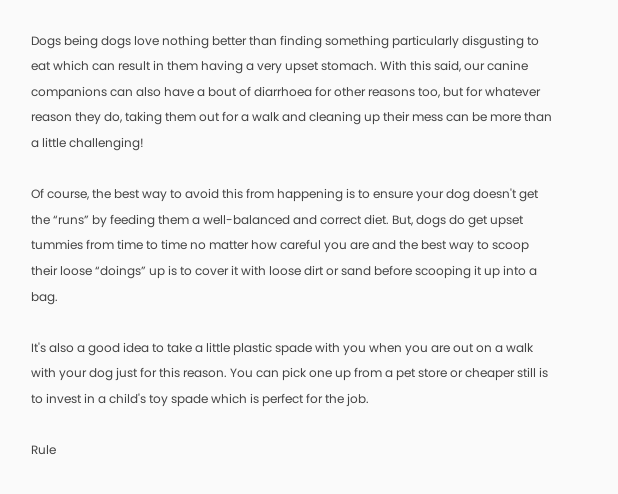Dogs being dogs love nothing better than finding something particularly disgusting to eat which can result in them having a very upset stomach. With this said, our canine companions can also have a bout of diarrhoea for other reasons too, but for whatever reason they do, taking them out for a walk and cleaning up their mess can be more than a little challenging!

Of course, the best way to avoid this from happening is to ensure your dog doesn't get the “runs” by feeding them a well-balanced and correct diet. But, dogs do get upset tummies from time to time no matter how careful you are and the best way to scoop their loose “doings” up is to cover it with loose dirt or sand before scooping it up into a bag.

It's also a good idea to take a little plastic spade with you when you are out on a walk with your dog just for this reason. You can pick one up from a pet store or cheaper still is to invest in a child's toy spade which is perfect for the job.

Rule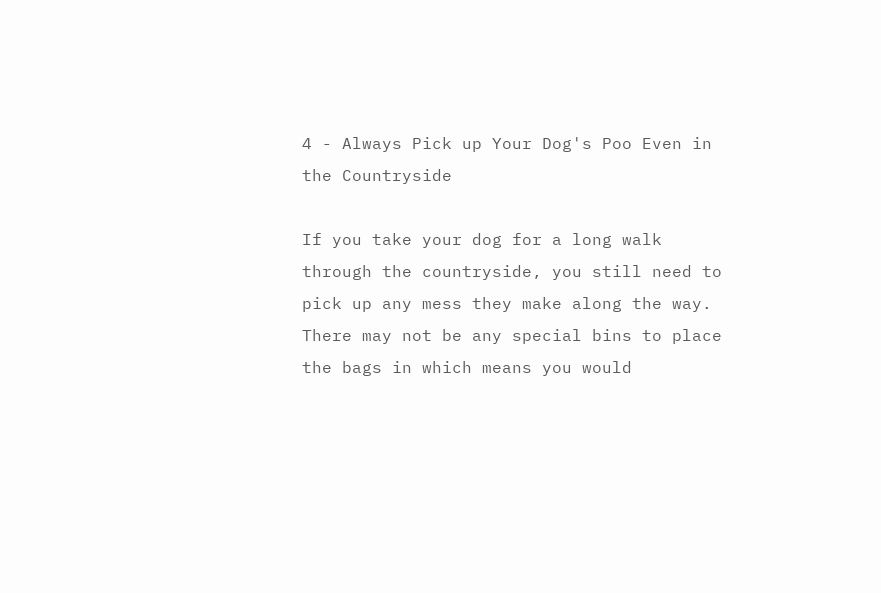4 - Always Pick up Your Dog's Poo Even in the Countryside

If you take your dog for a long walk through the countryside, you still need to pick up any mess they make along the way. There may not be any special bins to place the bags in which means you would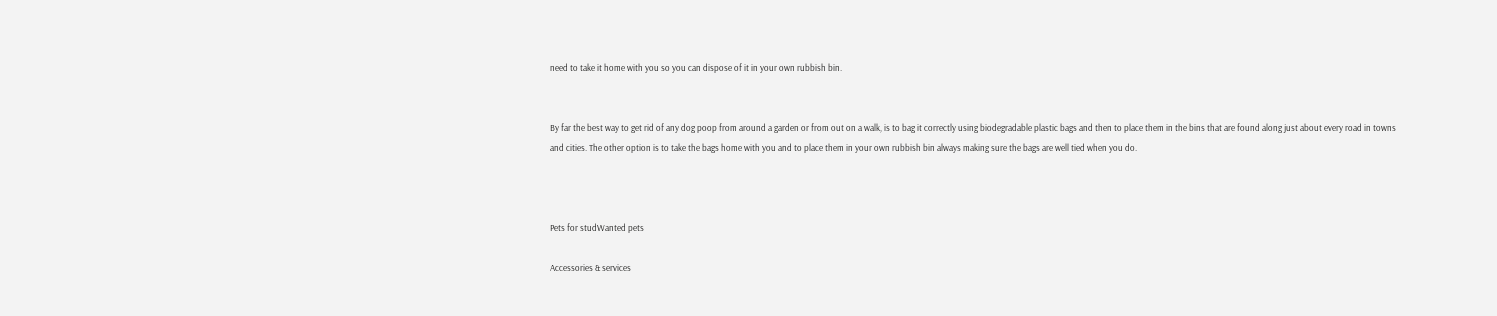need to take it home with you so you can dispose of it in your own rubbish bin.


By far the best way to get rid of any dog poop from around a garden or from out on a walk, is to bag it correctly using biodegradable plastic bags and then to place them in the bins that are found along just about every road in towns and cities. The other option is to take the bags home with you and to place them in your own rubbish bin always making sure the bags are well tied when you do.



Pets for studWanted pets

Accessories & services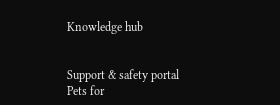Knowledge hub


Support & safety portal
Pets for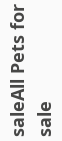saleAll Pets for sale